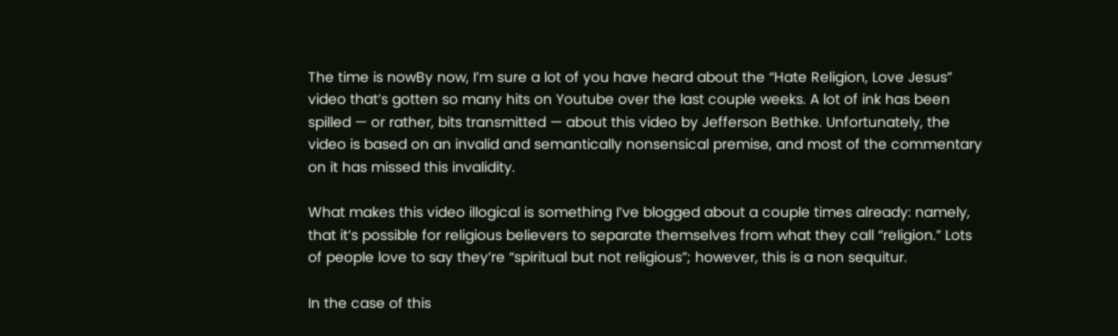The time is nowBy now, I’m sure a lot of you have heard about the “Hate Religion, Love Jesus” video that’s gotten so many hits on Youtube over the last couple weeks. A lot of ink has been spilled — or rather, bits transmitted — about this video by Jefferson Bethke. Unfortunately, the video is based on an invalid and semantically nonsensical premise, and most of the commentary on it has missed this invalidity.

What makes this video illogical is something I’ve blogged about a couple times already: namely, that it’s possible for religious believers to separate themselves from what they call “religion.” Lots of people love to say they’re “spiritual but not religious”; however, this is a non sequitur.

In the case of this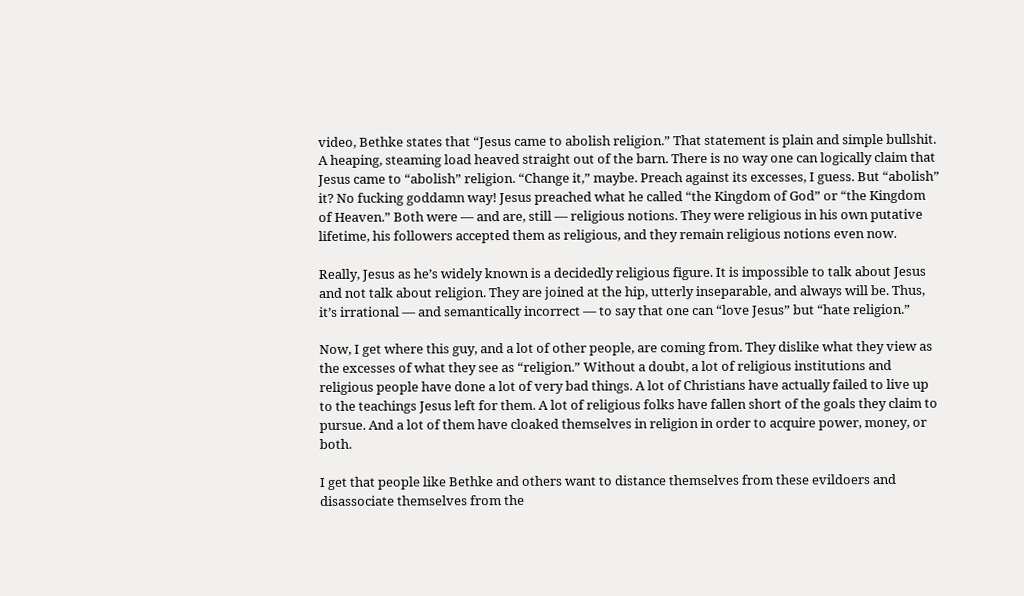video, Bethke states that “Jesus came to abolish religion.” That statement is plain and simple bullshit. A heaping, steaming load heaved straight out of the barn. There is no way one can logically claim that Jesus came to “abolish” religion. “Change it,” maybe. Preach against its excesses, I guess. But “abolish” it? No fucking goddamn way! Jesus preached what he called “the Kingdom of God” or “the Kingdom of Heaven.” Both were — and are, still — religious notions. They were religious in his own putative lifetime, his followers accepted them as religious, and they remain religious notions even now.

Really, Jesus as he’s widely known is a decidedly religious figure. It is impossible to talk about Jesus and not talk about religion. They are joined at the hip, utterly inseparable, and always will be. Thus, it’s irrational — and semantically incorrect — to say that one can “love Jesus” but “hate religion.”

Now, I get where this guy, and a lot of other people, are coming from. They dislike what they view as the excesses of what they see as “religion.” Without a doubt, a lot of religious institutions and religious people have done a lot of very bad things. A lot of Christians have actually failed to live up to the teachings Jesus left for them. A lot of religious folks have fallen short of the goals they claim to pursue. And a lot of them have cloaked themselves in religion in order to acquire power, money, or both.

I get that people like Bethke and others want to distance themselves from these evildoers and disassociate themselves from the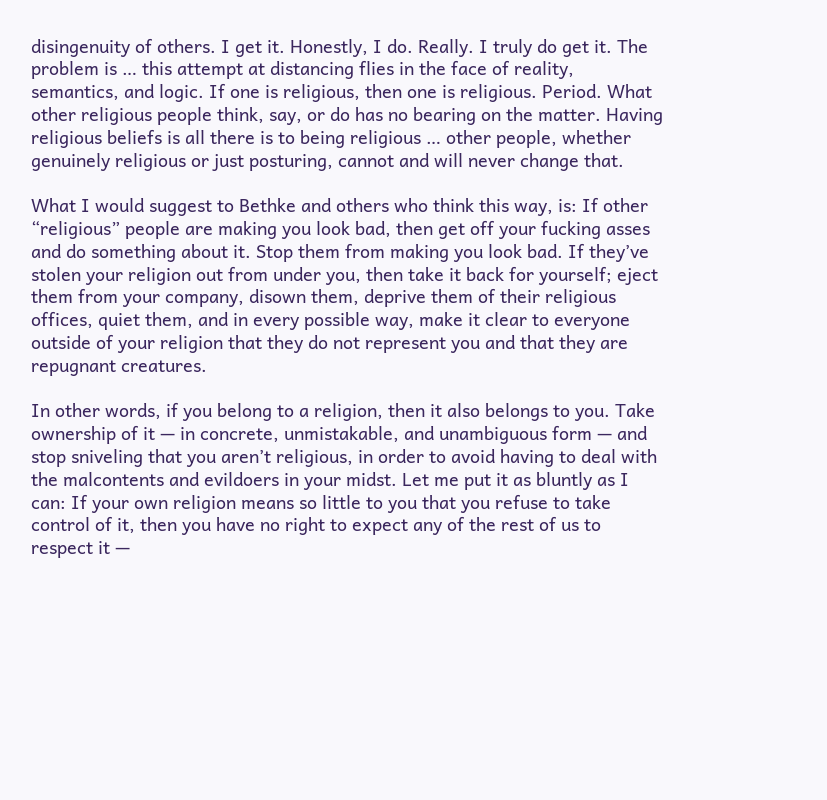disingenuity of others. I get it. Honestly, I do. Really. I truly do get it. The problem is … this attempt at distancing flies in the face of reality, semantics, and logic. If one is religious, then one is religious. Period. What other religious people think, say, or do has no bearing on the matter. Having religious beliefs is all there is to being religious … other people, whether genuinely religious or just posturing, cannot and will never change that.

What I would suggest to Bethke and others who think this way, is: If other “religious” people are making you look bad, then get off your fucking asses and do something about it. Stop them from making you look bad. If they’ve stolen your religion out from under you, then take it back for yourself; eject them from your company, disown them, deprive them of their religious offices, quiet them, and in every possible way, make it clear to everyone outside of your religion that they do not represent you and that they are repugnant creatures.

In other words, if you belong to a religion, then it also belongs to you. Take ownership of it — in concrete, unmistakable, and unambiguous form — and stop sniveling that you aren’t religious, in order to avoid having to deal with the malcontents and evildoers in your midst. Let me put it as bluntly as I can: If your own religion means so little to you that you refuse to take control of it, then you have no right to expect any of the rest of us to respect it —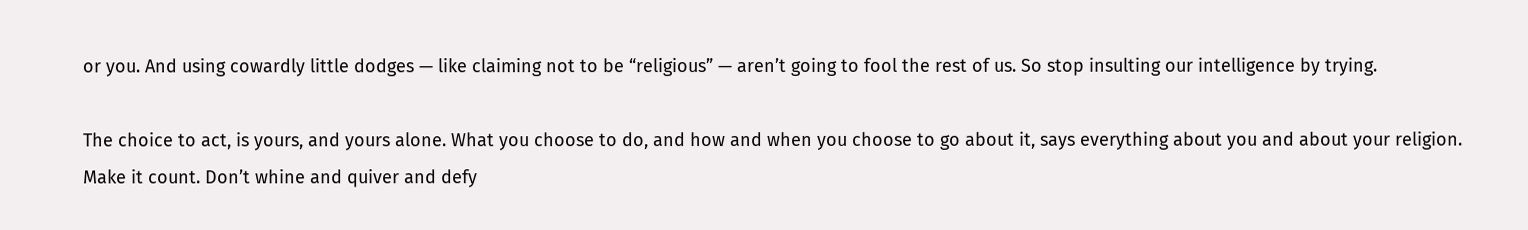or you. And using cowardly little dodges — like claiming not to be “religious” — aren’t going to fool the rest of us. So stop insulting our intelligence by trying.

The choice to act, is yours, and yours alone. What you choose to do, and how and when you choose to go about it, says everything about you and about your religion. Make it count. Don’t whine and quiver and defy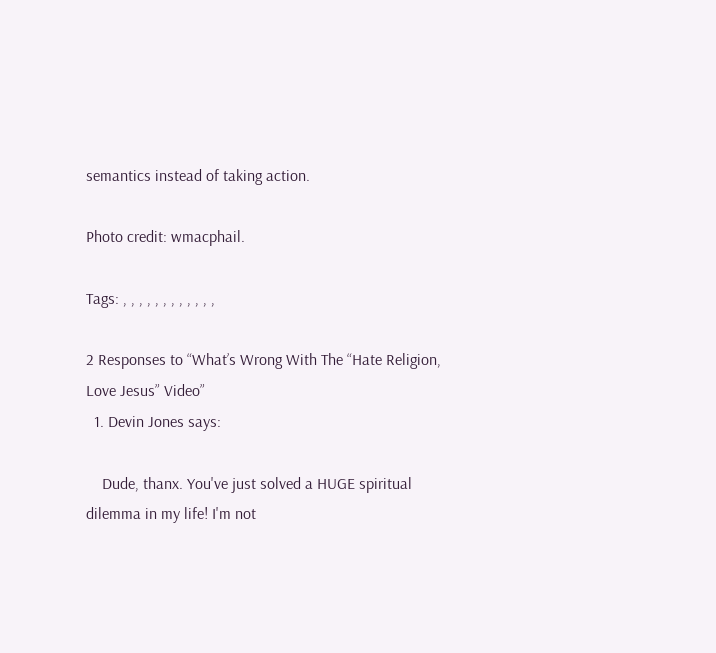semantics instead of taking action.

Photo credit: wmacphail.

Tags: , , , , , , , , , , , ,

2 Responses to “What’s Wrong With The “Hate Religion, Love Jesus” Video”
  1. Devin Jones says:

    Dude, thanx. You've just solved a HUGE spiritual dilemma in my life! I'm not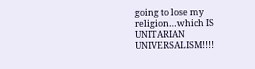going to lose my religion…which IS UNITARIAN UNIVERSALISM!!!!